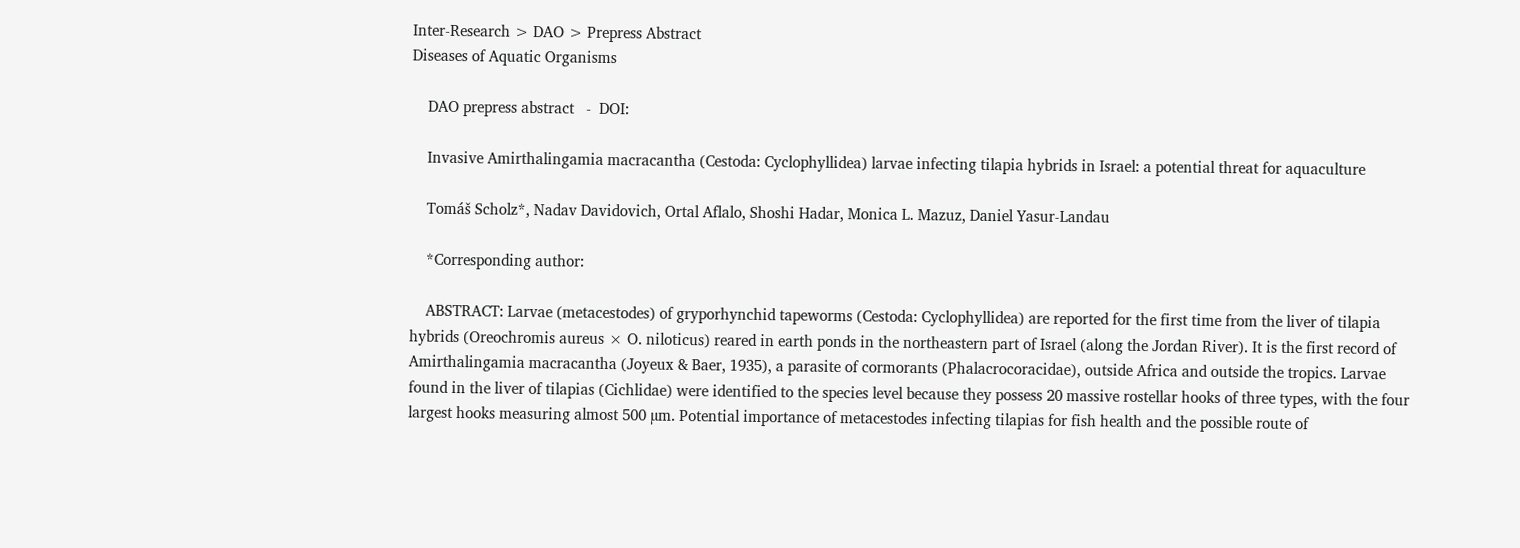Inter-Research > DAO > Prepress Abstract
Diseases of Aquatic Organisms

    DAO prepress abstract   -  DOI:

    Invasive Amirthalingamia macracantha (Cestoda: Cyclophyllidea) larvae infecting tilapia hybrids in Israel: a potential threat for aquaculture

    Tomáš Scholz*, Nadav Davidovich, Ortal Aflalo, Shoshi Hadar, Monica L. Mazuz, Daniel Yasur-Landau

    *Corresponding author:

    ABSTRACT: Larvae (metacestodes) of gryporhynchid tapeworms (Cestoda: Cyclophyllidea) are reported for the first time from the liver of tilapia hybrids (Oreochromis aureus × O. niloticus) reared in earth ponds in the northeastern part of Israel (along the Jordan River). It is the first record of Amirthalingamia macracantha (Joyeux & Baer, 1935), a parasite of cormorants (Phalacrocoracidae), outside Africa and outside the tropics. Larvae found in the liver of tilapias (Cichlidae) were identified to the species level because they possess 20 massive rostellar hooks of three types, with the four largest hooks measuring almost 500 µm. Potential importance of metacestodes infecting tilapias for fish health and the possible route of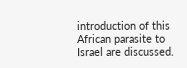introduction of this African parasite to Israel are discussed.